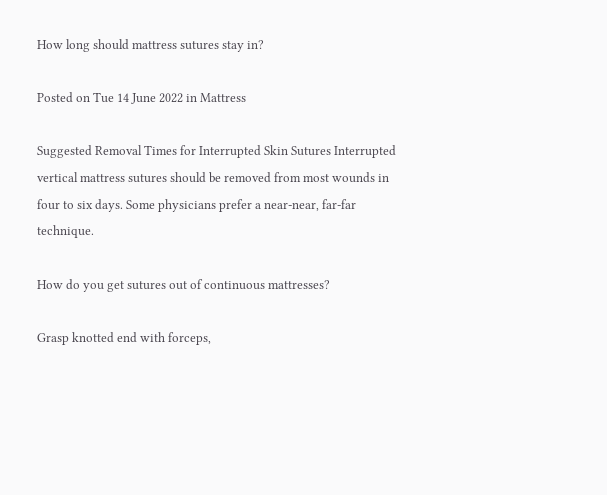How long should mattress sutures stay in?

Posted on Tue 14 June 2022 in Mattress

Suggested Removal Times for Interrupted Skin Sutures Interrupted vertical mattress sutures should be removed from most wounds in four to six days. Some physicians prefer a near-near, far-far technique.

How do you get sutures out of continuous mattresses?

Grasp knotted end with forceps,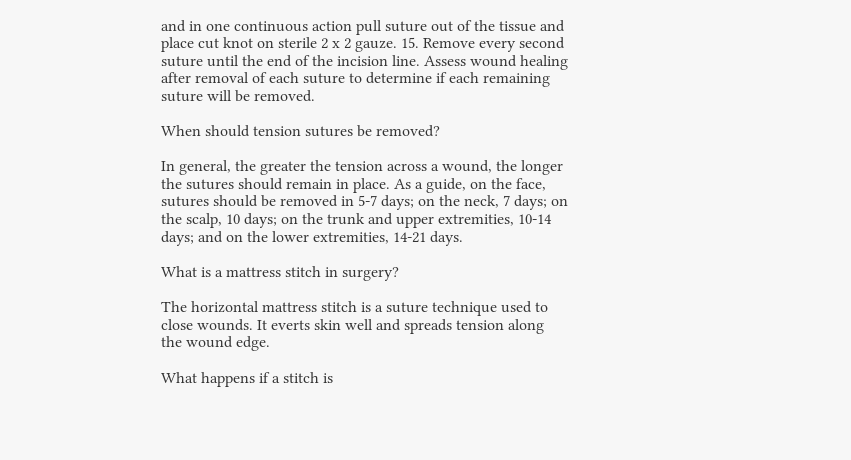and in one continuous action pull suture out of the tissue and place cut knot on sterile 2 x 2 gauze. 15. Remove every second suture until the end of the incision line. Assess wound healing after removal of each suture to determine if each remaining suture will be removed.

When should tension sutures be removed?

In general, the greater the tension across a wound, the longer the sutures should remain in place. As a guide, on the face, sutures should be removed in 5-7 days; on the neck, 7 days; on the scalp, 10 days; on the trunk and upper extremities, 10-14 days; and on the lower extremities, 14-21 days.

What is a mattress stitch in surgery?

The horizontal mattress stitch is a suture technique used to close wounds. It everts skin well and spreads tension along the wound edge.

What happens if a stitch is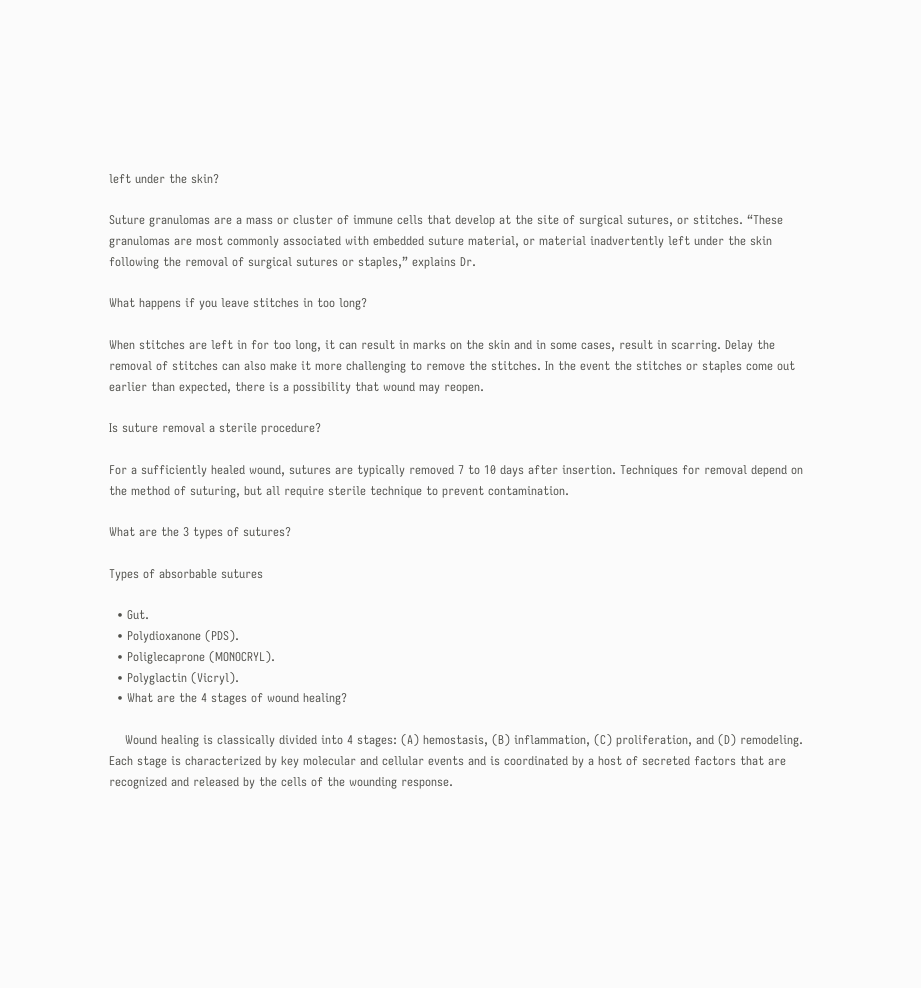left under the skin?

Suture granulomas are a mass or cluster of immune cells that develop at the site of surgical sutures, or stitches. “These granulomas are most commonly associated with embedded suture material, or material inadvertently left under the skin following the removal of surgical sutures or staples,” explains Dr.

What happens if you leave stitches in too long?

When stitches are left in for too long, it can result in marks on the skin and in some cases, result in scarring. Delay the removal of stitches can also make it more challenging to remove the stitches. In the event the stitches or staples come out earlier than expected, there is a possibility that wound may reopen.

Is suture removal a sterile procedure?

For a sufficiently healed wound, sutures are typically removed 7 to 10 days after insertion. Techniques for removal depend on the method of suturing, but all require sterile technique to prevent contamination.

What are the 3 types of sutures?

Types of absorbable sutures

  • Gut.
  • Polydioxanone (PDS).
  • Poliglecaprone (MONOCRYL).
  • Polyglactin (Vicryl).
  • What are the 4 stages of wound healing?

    Wound healing is classically divided into 4 stages: (A) hemostasis, (B) inflammation, (C) proliferation, and (D) remodeling. Each stage is characterized by key molecular and cellular events and is coordinated by a host of secreted factors that are recognized and released by the cells of the wounding response.